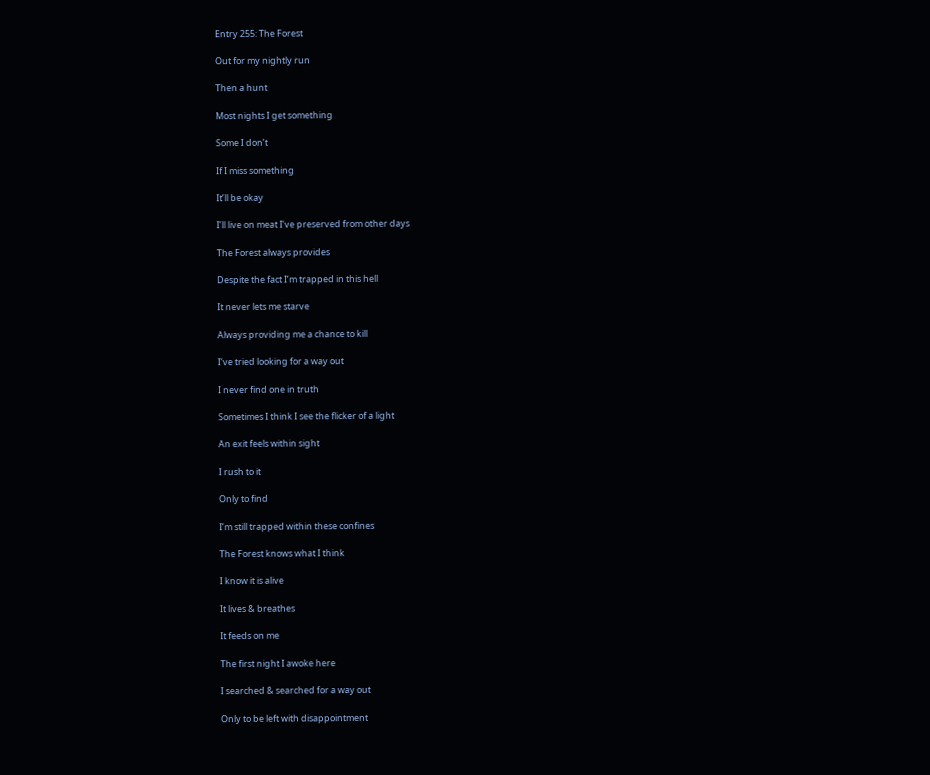Entry 255: The Forest

Out for my nightly run

Then a hunt

Most nights I get something

Some I don’t

If I miss something

It’ll be okay

I’ll live on meat I’ve preserved from other days

The Forest always provides

Despite the fact I’m trapped in this hell

It never lets me starve

Always providing me a chance to kill

I’ve tried looking for a way out

I never find one in truth

Sometimes I think I see the flicker of a light

An exit feels within sight

I rush to it

Only to find

I’m still trapped within these confines

The Forest knows what I think

I know it is alive

It lives & breathes

It feeds on me

The first night I awoke here

I searched & searched for a way out

Only to be left with disappointment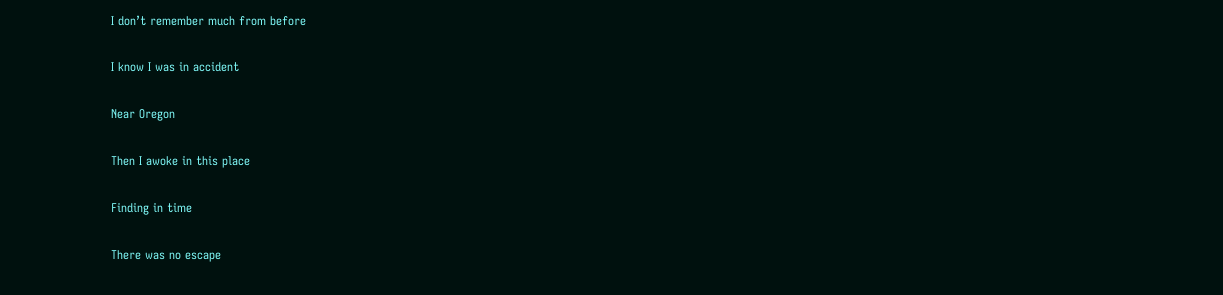I don’t remember much from before

I know I was in accident

Near Oregon

Then I awoke in this place

Finding in time

There was no escape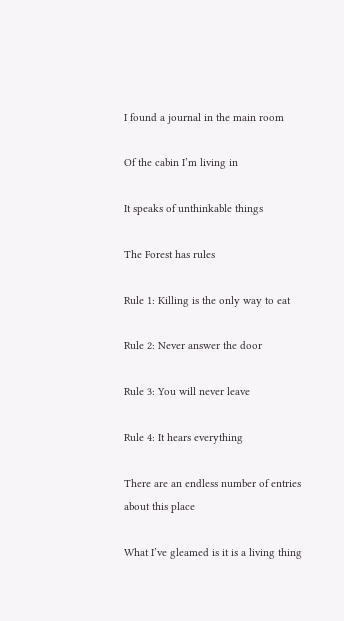I found a journal in the main room

Of the cabin I’m living in

It speaks of unthinkable things

The Forest has rules

Rule 1: Killing is the only way to eat

Rule 2: Never answer the door

Rule 3: You will never leave

Rule 4: It hears everything

There are an endless number of entries about this place

What I’ve gleamed is it is a living thing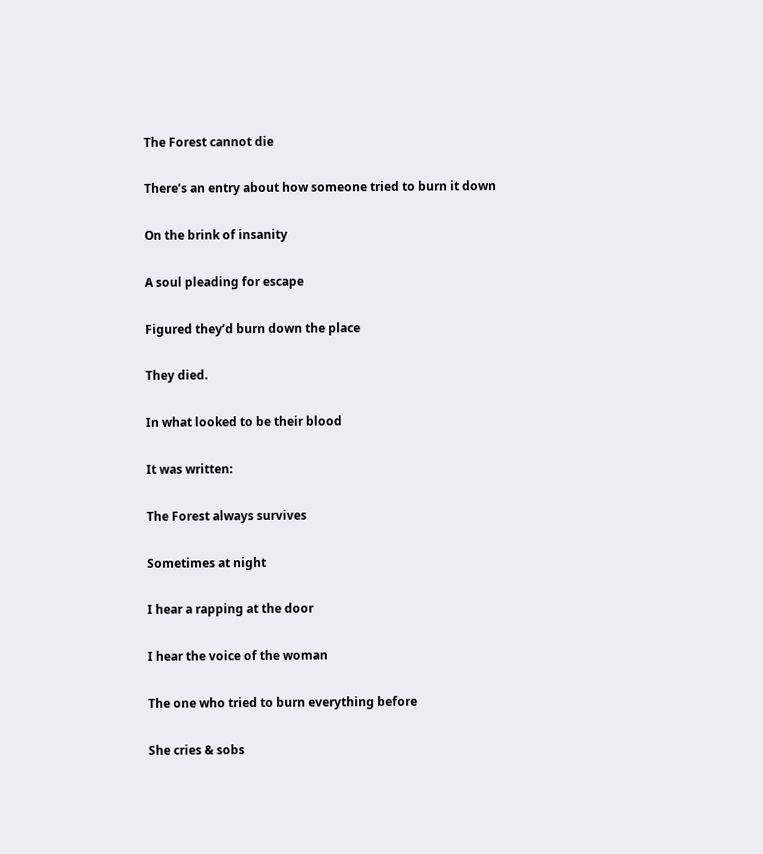The Forest cannot die

There’s an entry about how someone tried to burn it down

On the brink of insanity

A soul pleading for escape

Figured they’d burn down the place

They died.

In what looked to be their blood

It was written:

The Forest always survives

Sometimes at night

I hear a rapping at the door

I hear the voice of the woman

The one who tried to burn everything before

She cries & sobs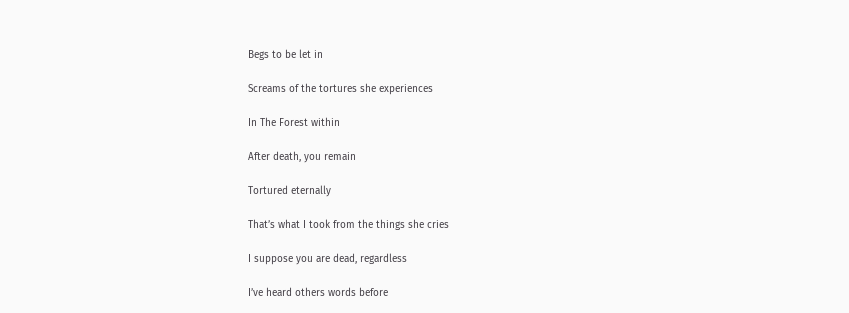Begs to be let in

Screams of the tortures she experiences

In The Forest within

After death, you remain

Tortured eternally

That’s what I took from the things she cries

I suppose you are dead, regardless

I’ve heard others words before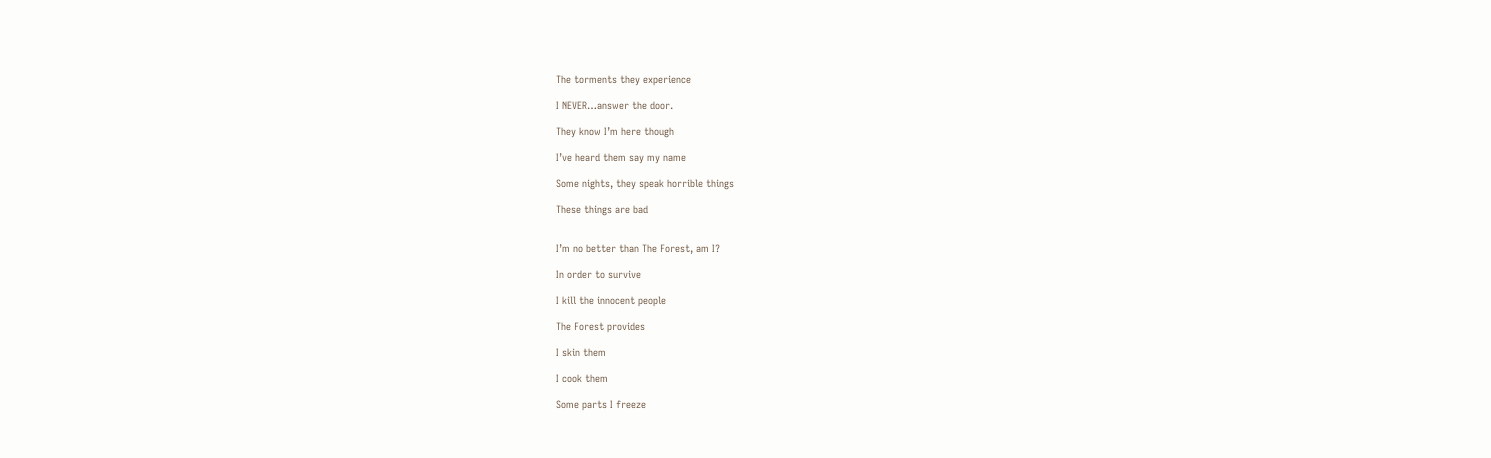The torments they experience

I NEVER…answer the door.

They know I’m here though

I’ve heard them say my name

Some nights, they speak horrible things

These things are bad


I’m no better than The Forest, am I?

In order to survive

I kill the innocent people

The Forest provides

I skin them

I cook them

Some parts I freeze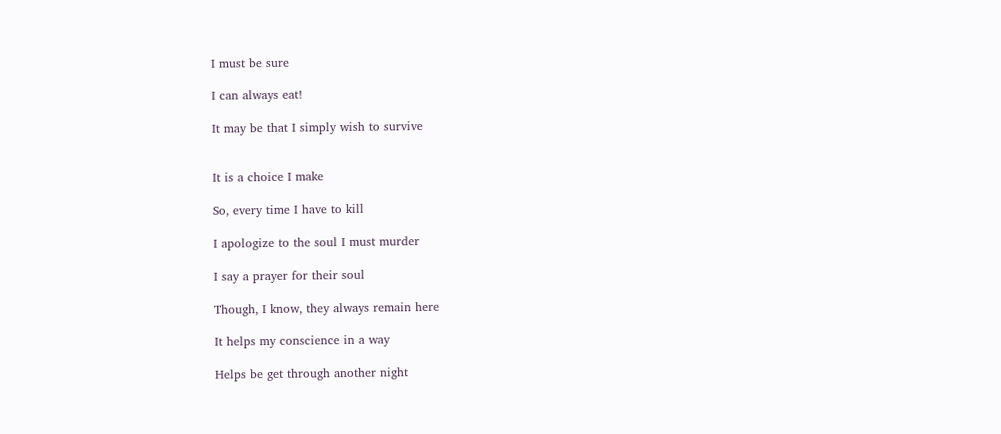I must be sure

I can always eat!

It may be that I simply wish to survive


It is a choice I make

So, every time I have to kill

I apologize to the soul I must murder

I say a prayer for their soul

Though, I know, they always remain here

It helps my conscience in a way

Helps be get through another night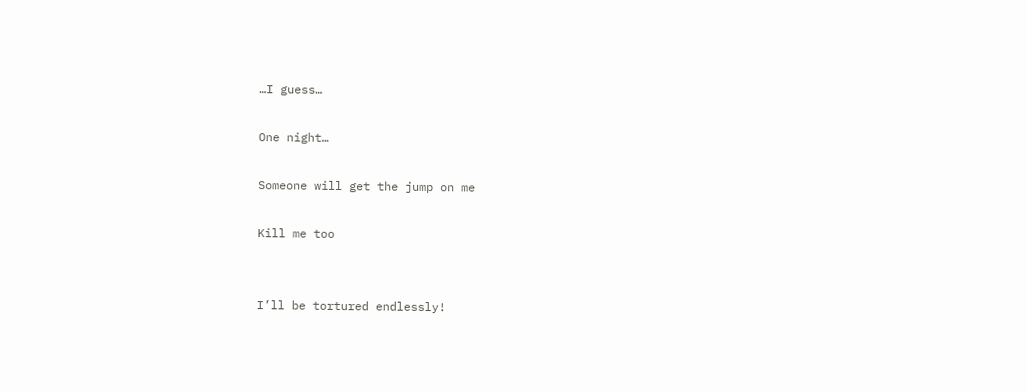…I guess…

One night…

Someone will get the jump on me

Kill me too


I’ll be tortured endlessly!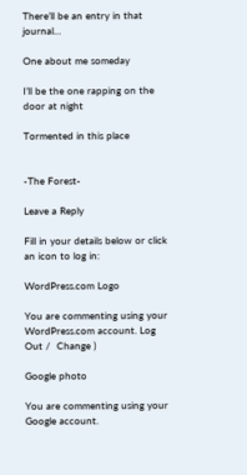There’ll be an entry in that journal…

One about me someday

I’ll be the one rapping on the door at night

Tormented in this place


-The Forest-

Leave a Reply

Fill in your details below or click an icon to log in:

WordPress.com Logo

You are commenting using your WordPress.com account. Log Out /  Change )

Google photo

You are commenting using your Google account.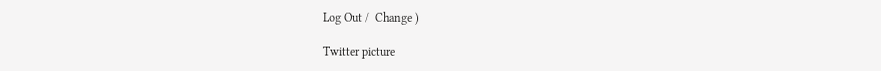Log Out /  Change )

Twitter picture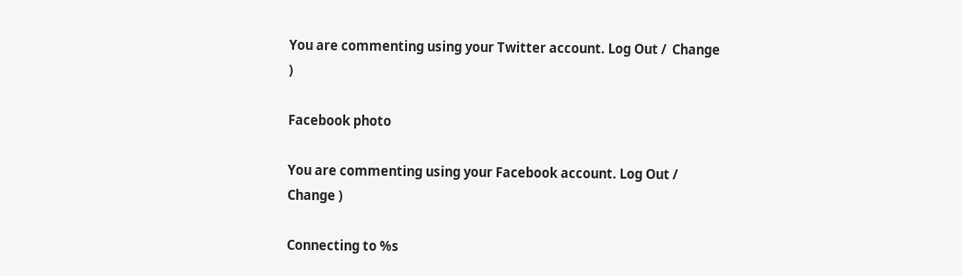You are commenting using your Twitter account. Log Out /  Change )

Facebook photo

You are commenting using your Facebook account. Log Out /  Change )

Connecting to %s